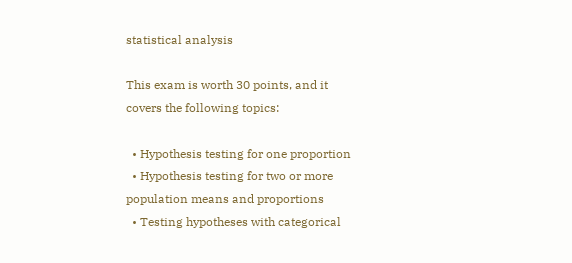statistical analysis

This exam is worth 30 points, and it covers the following topics:

  • Hypothesis testing for one proportion
  • Hypothesis testing for two or more population means and proportions
  • Testing hypotheses with categorical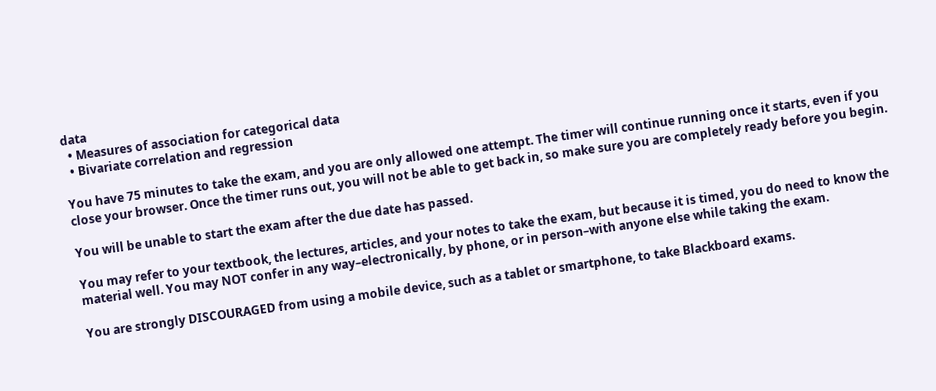data
  • Measures of association for categorical data
  • Bivariate correlation and regression

You have 75 minutes to take the exam, and you are only allowed one attempt. The timer will continue running once it starts, even if you close your browser. Once the timer runs out, you will not be able to get back in, so make sure you are completely ready before you begin.

You will be unable to start the exam after the due date has passed.

You may refer to your textbook, the lectures, articles, and your notes to take the exam, but because it is timed, you do need to know the material well. You may NOT confer in any way–electronically, by phone, or in person–with anyone else while taking the exam.

You are strongly DISCOURAGED from using a mobile device, such as a tablet or smartphone, to take Blackboard exams.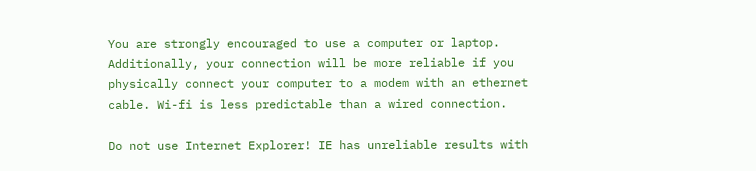You are strongly encouraged to use a computer or laptop. Additionally, your connection will be more reliable if you physically connect your computer to a modem with an ethernet cable. Wi-fi is less predictable than a wired connection.

Do not use Internet Explorer! IE has unreliable results with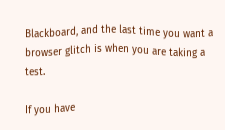Blackboard, and the last time you want a browser glitch is when you are taking a test.

If you have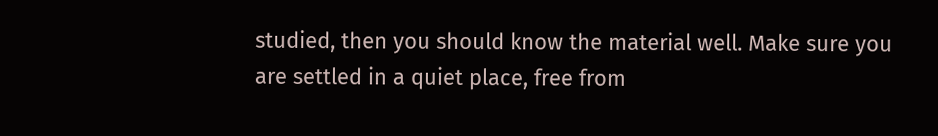studied, then you should know the material well. Make sure you are settled in a quiet place, free from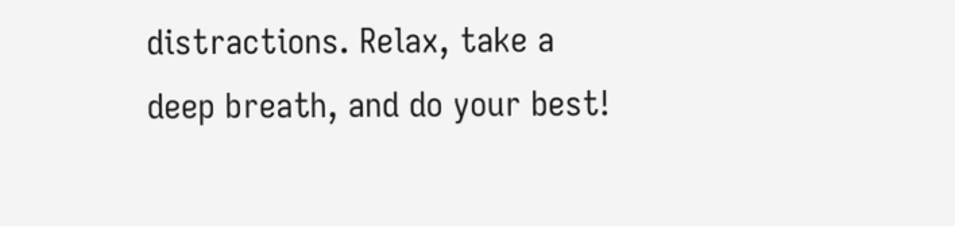distractions. Relax, take a deep breath, and do your best!